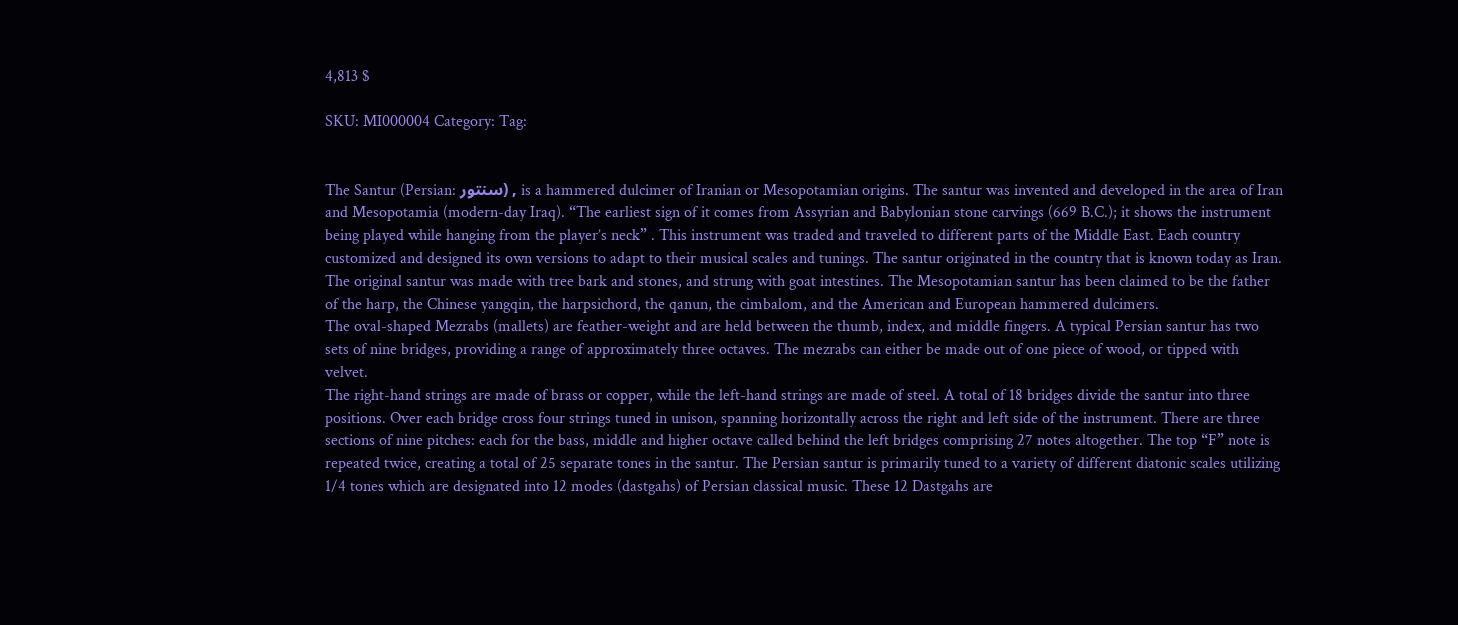4,813 $

SKU: MI000004 Category: Tag:


The Santur (Persian: سنتور) , is a hammered dulcimer of Iranian or Mesopotamian origins. The santur was invented and developed in the area of Iran and Mesopotamia (modern-day Iraq). “The earliest sign of it comes from Assyrian and Babylonian stone carvings (669 B.C.); it shows the instrument being played while hanging from the player’s neck” . This instrument was traded and traveled to different parts of the Middle East. Each country customized and designed its own versions to adapt to their musical scales and tunings. The santur originated in the country that is known today as Iran. The original santur was made with tree bark and stones, and strung with goat intestines. The Mesopotamian santur has been claimed to be the father of the harp, the Chinese yangqin, the harpsichord, the qanun, the cimbalom, and the American and European hammered dulcimers.
The oval-shaped Mezrabs (mallets) are feather-weight and are held between the thumb, index, and middle fingers. A typical Persian santur has two sets of nine bridges, providing a range of approximately three octaves. The mezrabs can either be made out of one piece of wood, or tipped with velvet.
The right-hand strings are made of brass or copper, while the left-hand strings are made of steel. A total of 18 bridges divide the santur into three positions. Over each bridge cross four strings tuned in unison, spanning horizontally across the right and left side of the instrument. There are three sections of nine pitches: each for the bass, middle and higher octave called behind the left bridges comprising 27 notes altogether. The top “F” note is repeated twice, creating a total of 25 separate tones in the santur. The Persian santur is primarily tuned to a variety of different diatonic scales utilizing 1/4 tones which are designated into 12 modes (dastgahs) of Persian classical music. These 12 Dastgahs are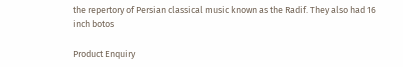the repertory of Persian classical music known as the Radif. They also had 16 inch botos

Product Enquiry